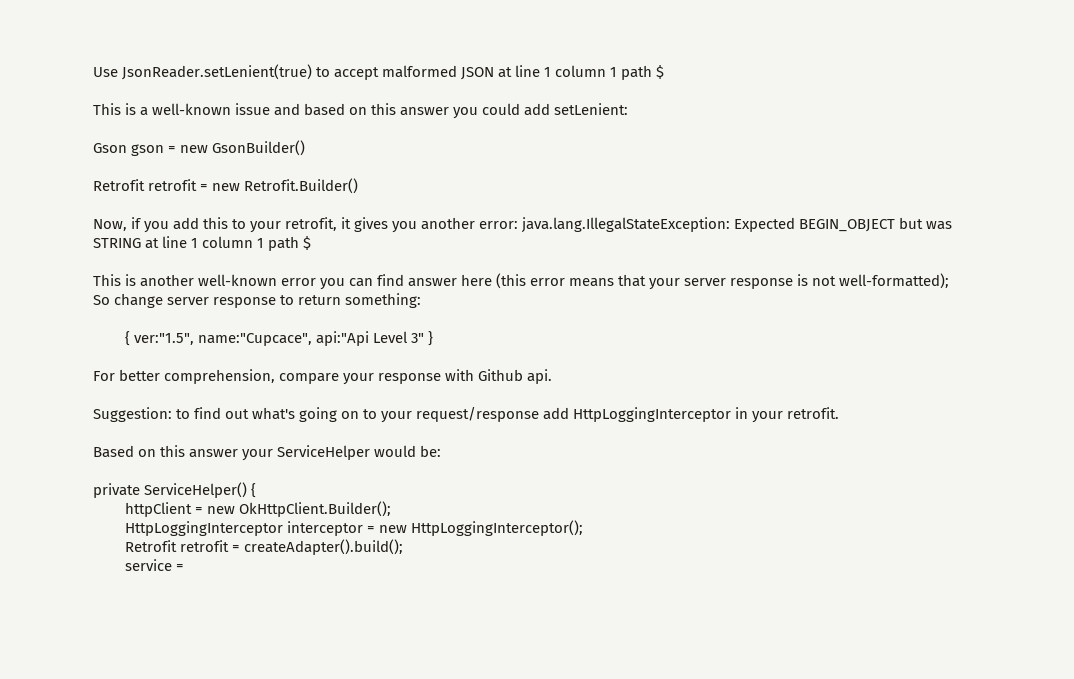Use JsonReader.setLenient(true) to accept malformed JSON at line 1 column 1 path $

This is a well-known issue and based on this answer you could add setLenient:

Gson gson = new GsonBuilder()

Retrofit retrofit = new Retrofit.Builder()

Now, if you add this to your retrofit, it gives you another error: java.lang.IllegalStateException: Expected BEGIN_OBJECT but was STRING at line 1 column 1 path $

This is another well-known error you can find answer here (this error means that your server response is not well-formatted); So change server response to return something:

        { ver:"1.5", name:"Cupcace", api:"Api Level 3" }

For better comprehension, compare your response with Github api.

Suggestion: to find out what's going on to your request/response add HttpLoggingInterceptor in your retrofit.

Based on this answer your ServiceHelper would be:

private ServiceHelper() {
        httpClient = new OkHttpClient.Builder();
        HttpLoggingInterceptor interceptor = new HttpLoggingInterceptor();
        Retrofit retrofit = createAdapter().build();
        service =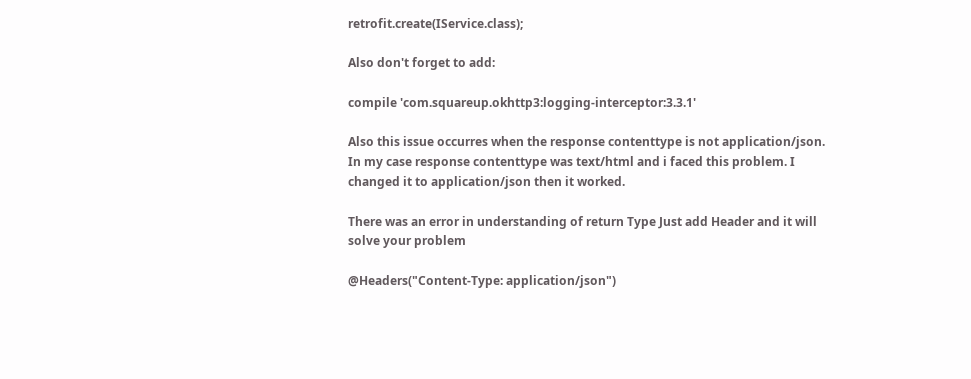retrofit.create(IService.class);

Also don't forget to add:

compile 'com.squareup.okhttp3:logging-interceptor:3.3.1'

Also this issue occurres when the response contenttype is not application/json. In my case response contenttype was text/html and i faced this problem. I changed it to application/json then it worked.

There was an error in understanding of return Type Just add Header and it will solve your problem

@Headers("Content-Type: application/json")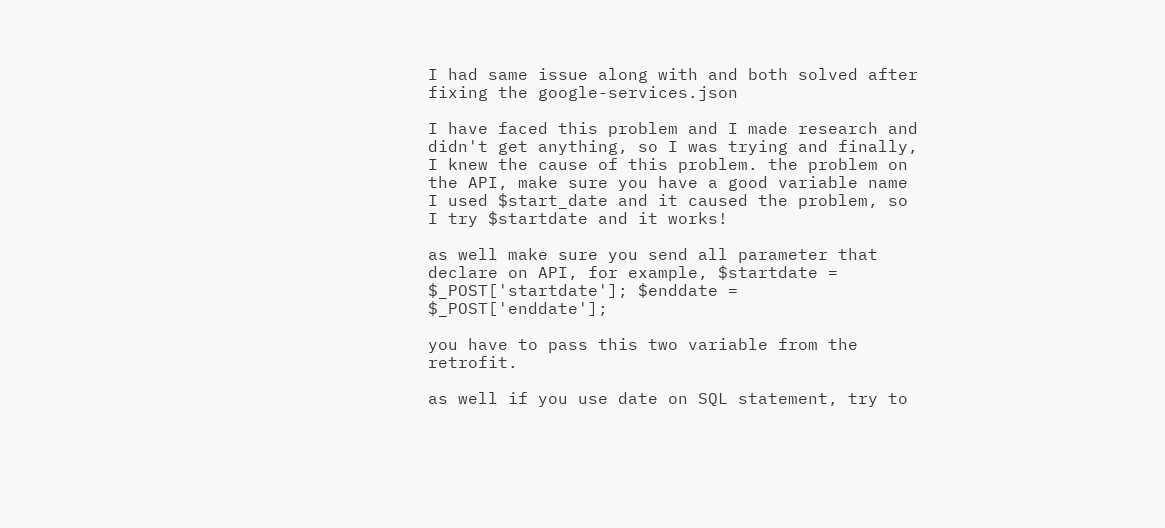I had same issue along with and both solved after fixing the google-services.json

I have faced this problem and I made research and didn't get anything, so I was trying and finally, I knew the cause of this problem. the problem on the API, make sure you have a good variable name I used $start_date and it caused the problem, so I try $startdate and it works!

as well make sure you send all parameter that declare on API, for example, $startdate = $_POST['startdate']; $enddate = $_POST['enddate'];

you have to pass this two variable from the retrofit.

as well if you use date on SQL statement, try to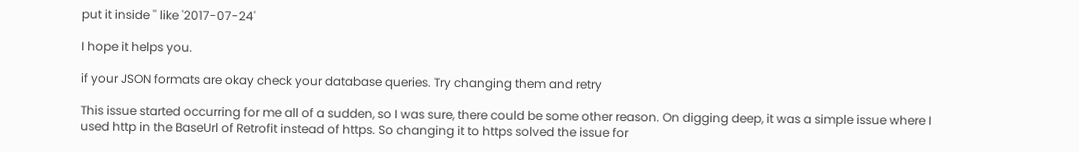put it inside '' like '2017-07-24'

I hope it helps you.

if your JSON formats are okay check your database queries. Try changing them and retry

This issue started occurring for me all of a sudden, so I was sure, there could be some other reason. On digging deep, it was a simple issue where I used http in the BaseUrl of Retrofit instead of https. So changing it to https solved the issue for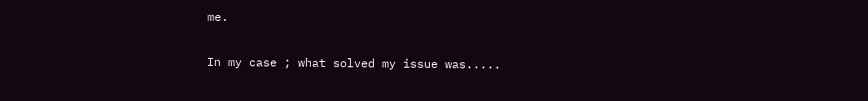me.

In my case ; what solved my issue was.....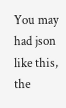You may had json like this, the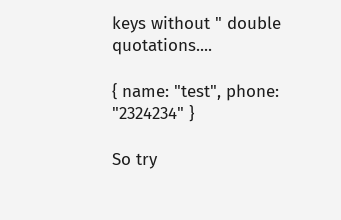keys without " double quotations....

{ name: "test", phone: "2324234" }

So try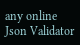any online Json Validator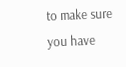to make sure you have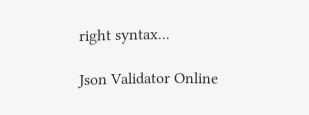right syntax...

Json Validator Online